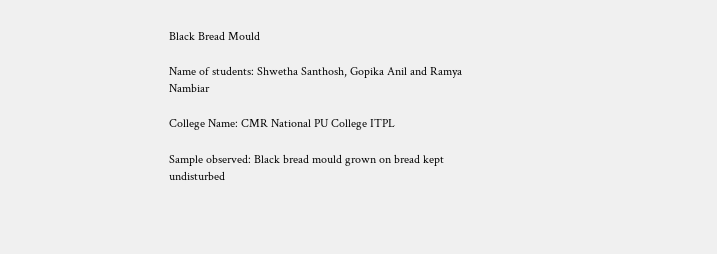Black Bread Mould

Name of students: Shwetha Santhosh, Gopika Anil and Ramya Nambiar

College Name: CMR National PU College ITPL

Sample observed: Black bread mould grown on bread kept undisturbed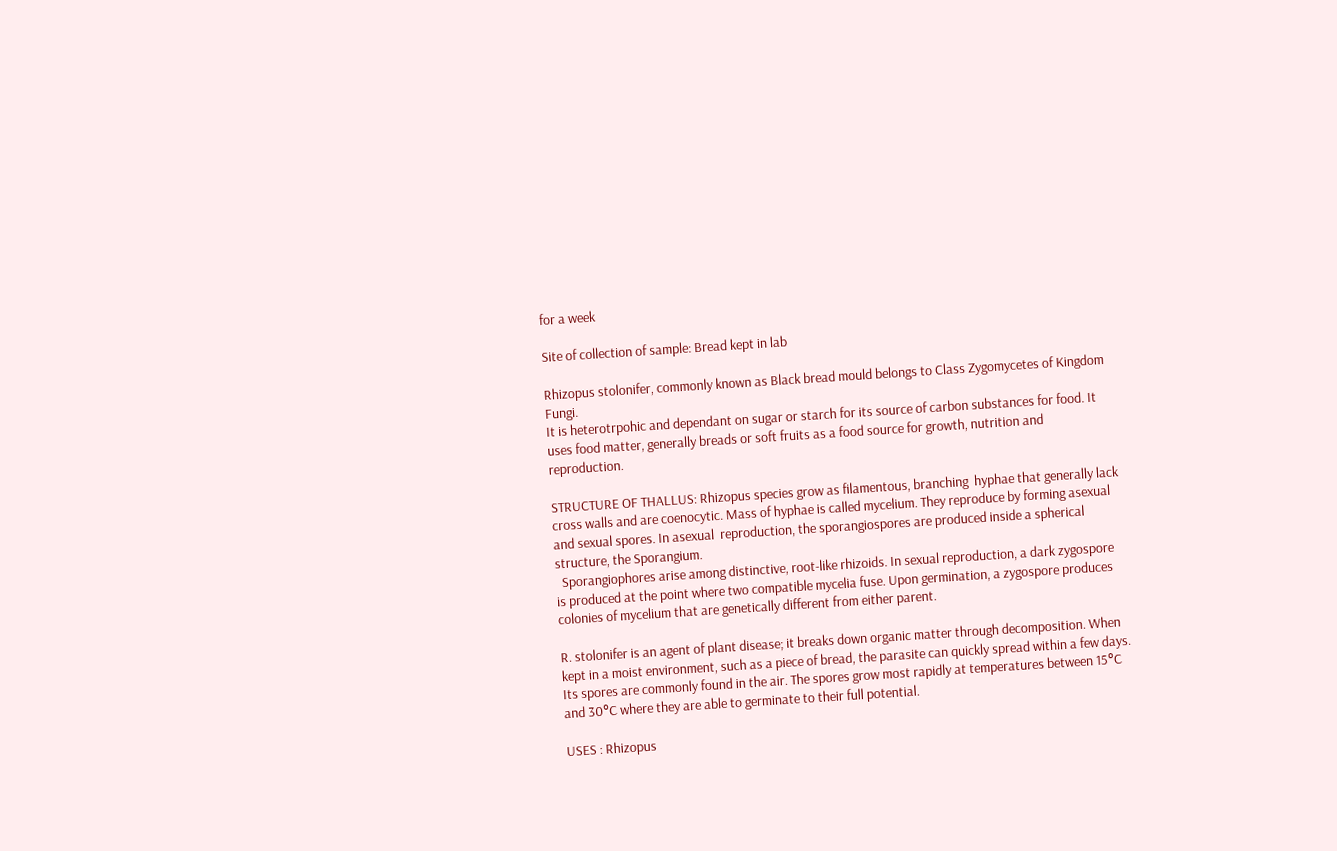for a week

Site of collection of sample: Bread kept in lab

Rhizopus stolonifer, commonly known as Black bread mould belongs to Class Zygomycetes of Kingdom Fungi.
It is heterotrpohic and dependant on sugar or starch for its source of carbon substances for food. It uses food matter, generally breads or soft fruits as a food source for growth, nutrition and reproduction.

STRUCTURE OF THALLUS: Rhizopus species grow as filamentous, branching  hyphae that generally lack cross walls and are coenocytic. Mass of hyphae is called mycelium. They reproduce by forming asexual and sexual spores. In asexual  reproduction, the sporangiospores are produced inside a spherical structure, the Sporangium.
  Sporangiophores arise among distinctive, root-like rhizoids. In sexual reproduction, a dark zygospore is produced at the point where two compatible mycelia fuse. Upon germination, a zygospore produces colonies of mycelium that are genetically different from either parent.

R. stolonifer is an agent of plant disease; it breaks down organic matter through decomposition. When kept in a moist environment, such as a piece of bread, the parasite can quickly spread within a few days. Its spores are commonly found in the air. The spores grow most rapidly at temperatures between 15°C and 30°C where they are able to germinate to their full potential.

USES : Rhizopus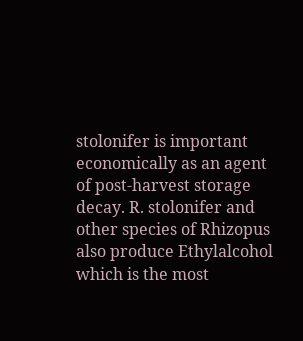stolonifer is important economically as an agent of post-harvest storage decay. R. stolonifer and other species of Rhizopus also produce Ethylalcohol which is the most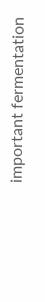important fermentation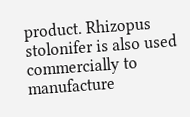product. Rhizopus stolonifer is also used commercially to manufacture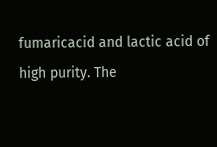fumaricacid and lactic acid of high purity. The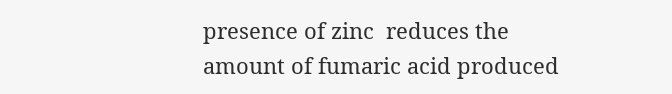presence of zinc  reduces the amount of fumaric acid produced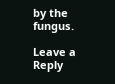by the fungus.

Leave a Reply